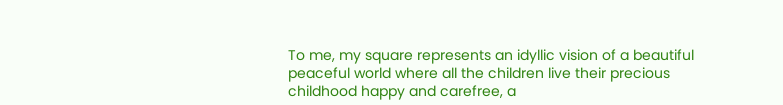To me, my square represents an idyllic vision of a beautiful peaceful world where all the children live their precious childhood happy and carefree, a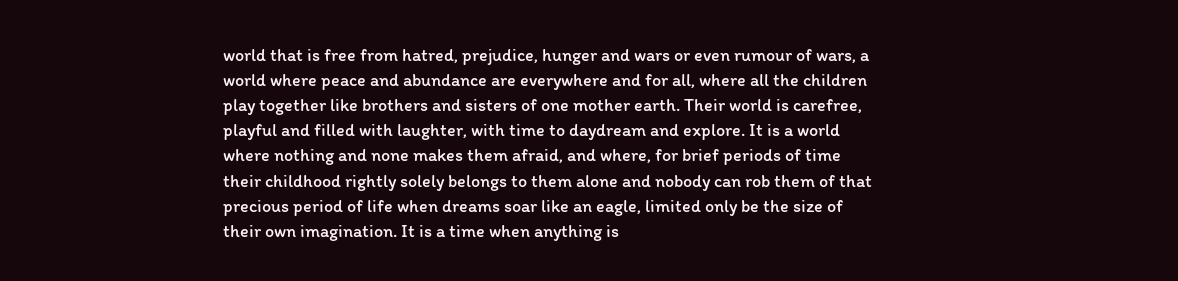world that is free from hatred, prejudice, hunger and wars or even rumour of wars, a world where peace and abundance are everywhere and for all, where all the children play together like brothers and sisters of one mother earth. Their world is carefree, playful and filled with laughter, with time to daydream and explore. It is a world where nothing and none makes them afraid, and where, for brief periods of time their childhood rightly solely belongs to them alone and nobody can rob them of that precious period of life when dreams soar like an eagle, limited only be the size of their own imagination. It is a time when anything is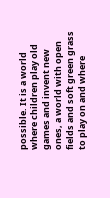possible. It is a world where children play old games and invent new ones, a world with open fields and soft green grass to play on and where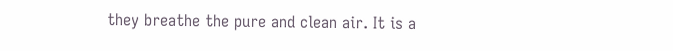they breathe the pure and clean air. It is a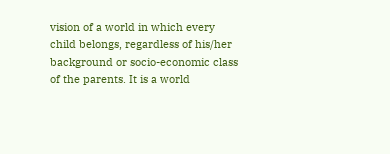vision of a world in which every child belongs, regardless of his/her background or socio-economic class of the parents. It is a world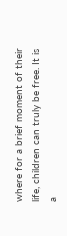where for a brief moment of their life, children can truly be free. It is a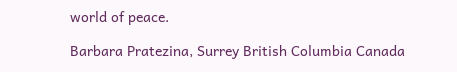world of peace.

Barbara Pratezina, Surrey British Columbia Canada